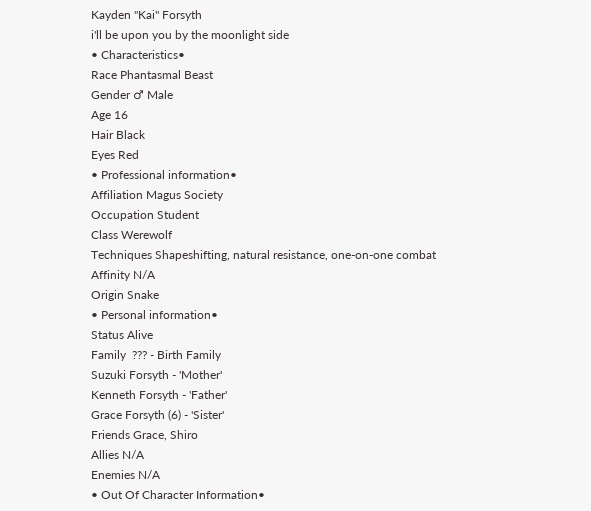Kayden "Kai" Forsyth
i'll be upon you by the moonlight side
• Characteristics•
Race Phantasmal Beast
Gender ♂ Male
Age 16
Hair Black
Eyes Red
• Professional information•
Affiliation Magus Society
Occupation Student
Class Werewolf
Techniques Shapeshifting, natural resistance, one-on-one combat
Affinity N/A
Origin Snake
• Personal information•
Status Alive
Family  ??? - Birth Family
Suzuki Forsyth - 'Mother'
Kenneth Forsyth - 'Father'
Grace Forsyth (6) - 'Sister'
Friends Grace, Shiro
Allies N/A
Enemies N/A
• Out Of Character Information•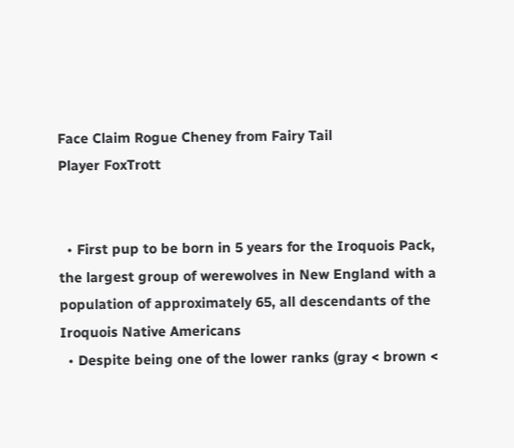Face Claim Rogue Cheney from Fairy Tail
Player FoxTrott


  • First pup to be born in 5 years for the Iroquois Pack, the largest group of werewolves in New England with a population of approximately 65, all descendants of the Iroquois Native Americans
  • Despite being one of the lower ranks (gray < brown <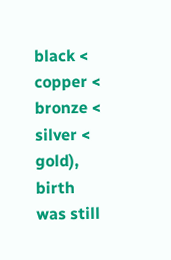black < copper < bronze < silver < gold), birth was still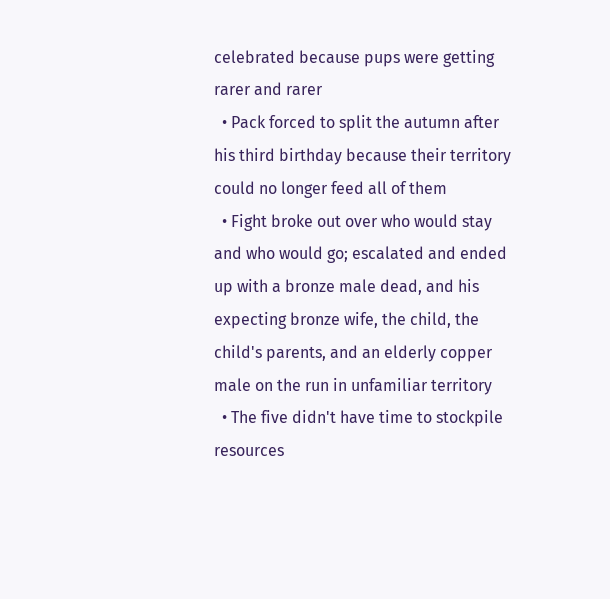celebrated because pups were getting rarer and rarer
  • Pack forced to split the autumn after his third birthday because their territory could no longer feed all of them
  • Fight broke out over who would stay and who would go; escalated and ended up with a bronze male dead, and his expecting bronze wife, the child, the child's parents, and an elderly copper male on the run in unfamiliar territory
  • The five didn't have time to stockpile resources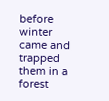before winter came and trapped them in a forest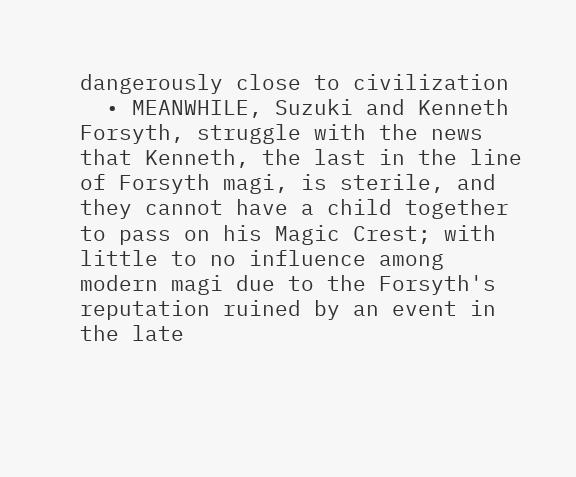dangerously close to civilization
  • MEANWHILE, Suzuki and Kenneth Forsyth, struggle with the news that Kenneth, the last in the line of Forsyth magi, is sterile, and they cannot have a child together to pass on his Magic Crest; with little to no influence among modern magi due to the Forsyth's reputation ruined by an event in the late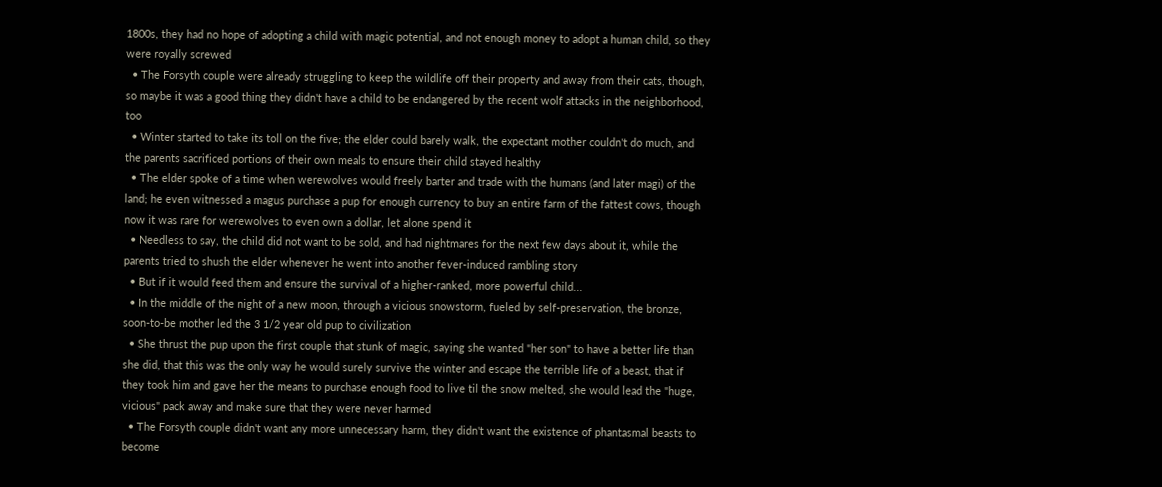1800s, they had no hope of adopting a child with magic potential, and not enough money to adopt a human child, so they were royally screwed
  • The Forsyth couple were already struggling to keep the wildlife off their property and away from their cats, though, so maybe it was a good thing they didn't have a child to be endangered by the recent wolf attacks in the neighborhood, too
  • Winter started to take its toll on the five; the elder could barely walk, the expectant mother couldn't do much, and the parents sacrificed portions of their own meals to ensure their child stayed healthy
  • The elder spoke of a time when werewolves would freely barter and trade with the humans (and later magi) of the land; he even witnessed a magus purchase a pup for enough currency to buy an entire farm of the fattest cows, though now it was rare for werewolves to even own a dollar, let alone spend it
  • Needless to say, the child did not want to be sold, and had nightmares for the next few days about it, while the parents tried to shush the elder whenever he went into another fever-induced rambling story
  • But if it would feed them and ensure the survival of a higher-ranked, more powerful child...
  • In the middle of the night of a new moon, through a vicious snowstorm, fueled by self-preservation, the bronze, soon-to-be mother led the 3 1/2 year old pup to civilization
  • She thrust the pup upon the first couple that stunk of magic, saying she wanted "her son" to have a better life than she did, that this was the only way he would surely survive the winter and escape the terrible life of a beast, that if they took him and gave her the means to purchase enough food to live til the snow melted, she would lead the "huge, vicious" pack away and make sure that they were never harmed
  • The Forsyth couple didn't want any more unnecessary harm, they didn't want the existence of phantasmal beasts to become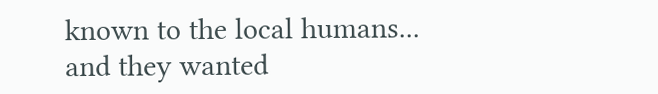known to the local humans... and they wanted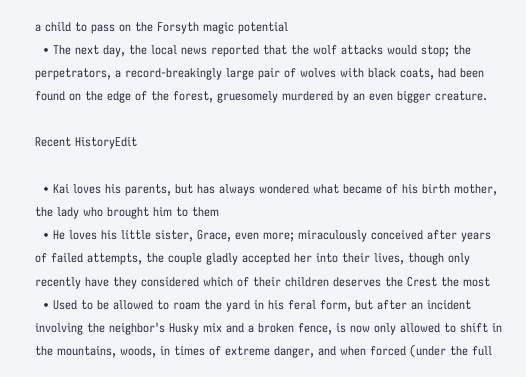a child to pass on the Forsyth magic potential
  • The next day, the local news reported that the wolf attacks would stop; the perpetrators, a record-breakingly large pair of wolves with black coats, had been found on the edge of the forest, gruesomely murdered by an even bigger creature.

Recent HistoryEdit

  • Kai loves his parents, but has always wondered what became of his birth mother, the lady who brought him to them
  • He loves his little sister, Grace, even more; miraculously conceived after years of failed attempts, the couple gladly accepted her into their lives, though only recently have they considered which of their children deserves the Crest the most
  • Used to be allowed to roam the yard in his feral form, but after an incident involving the neighbor's Husky mix and a broken fence, is now only allowed to shift in the mountains, woods, in times of extreme danger, and when forced (under the full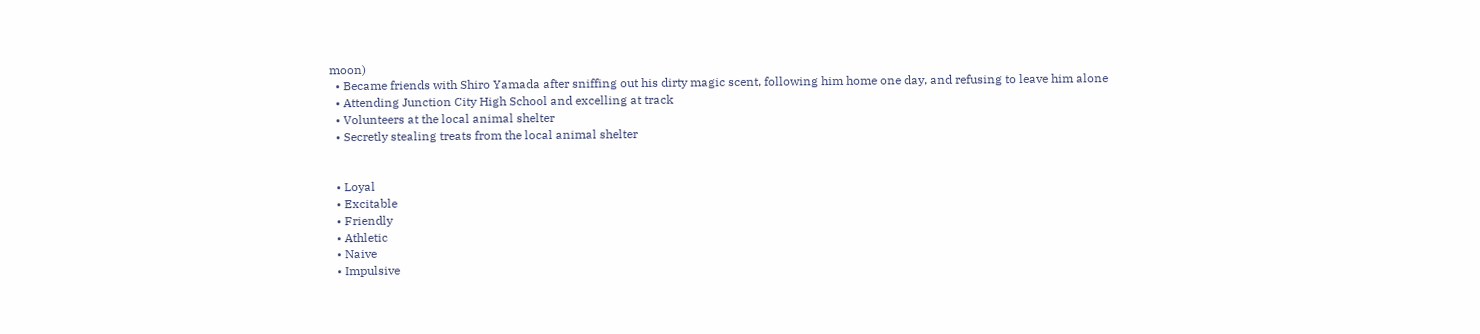moon)
  • Became friends with Shiro Yamada after sniffing out his dirty magic scent, following him home one day, and refusing to leave him alone
  • Attending Junction City High School and excelling at track
  • Volunteers at the local animal shelter
  • Secretly stealing treats from the local animal shelter


  • Loyal
  • Excitable
  • Friendly
  • Athletic
  • Naive
  • Impulsive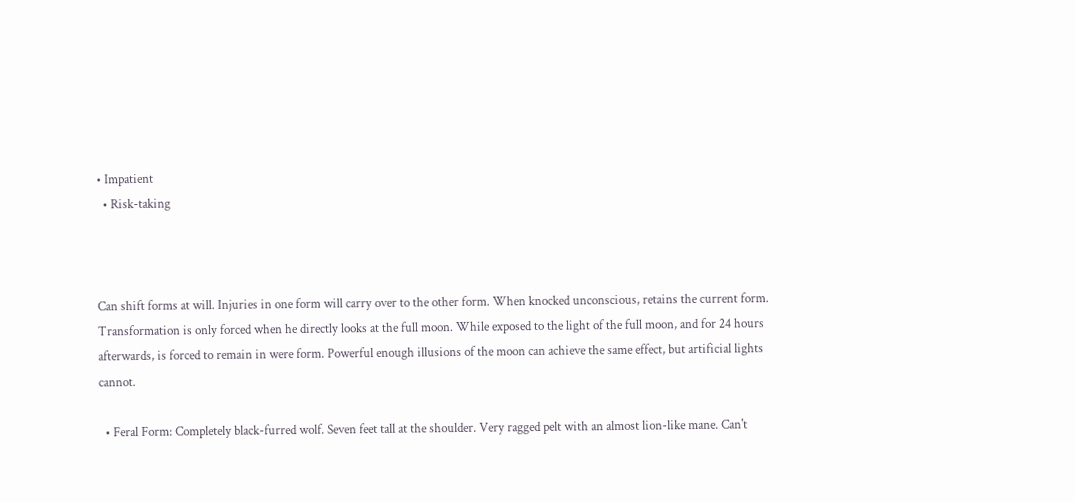• Impatient
  • Risk-taking



Can shift forms at will. Injuries in one form will carry over to the other form. When knocked unconscious, retains the current form. Transformation is only forced when he directly looks at the full moon. While exposed to the light of the full moon, and for 24 hours afterwards, is forced to remain in were form. Powerful enough illusions of the moon can achieve the same effect, but artificial lights cannot.

  • Feral Form: Completely black-furred wolf. Seven feet tall at the shoulder. Very ragged pelt with an almost lion-like mane. Can't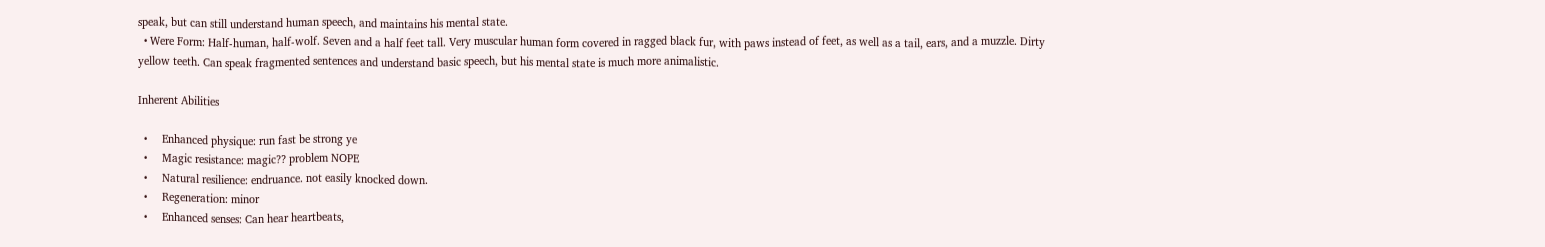speak, but can still understand human speech, and maintains his mental state.
  • Were Form: Half-human, half-wolf. Seven and a half feet tall. Very muscular human form covered in ragged black fur, with paws instead of feet, as well as a tail, ears, and a muzzle. Dirty yellow teeth. Can speak fragmented sentences and understand basic speech, but his mental state is much more animalistic.

Inherent Abilities

  •     Enhanced physique: run fast be strong ye
  •     Magic resistance: magic?? problem NOPE
  •     Natural resilience: endruance. not easily knocked down.
  •     Regeneration: minor
  •     Enhanced senses: Can hear heartbeats,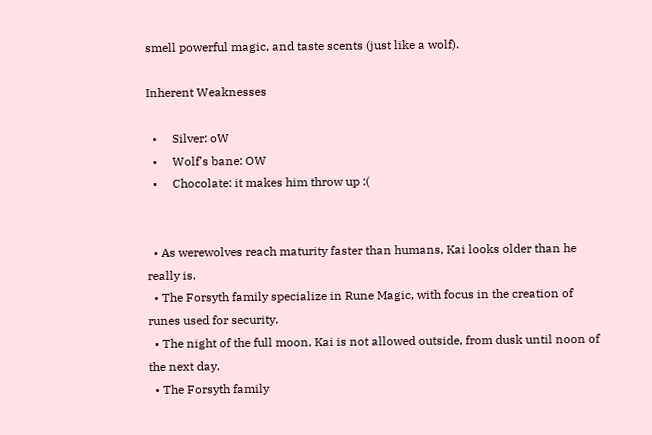smell powerful magic, and taste scents (just like a wolf).

Inherent Weaknesses

  •     Silver: oW
  •     Wolf's bane: OW
  •     Chocolate: it makes him throw up :(


  • As werewolves reach maturity faster than humans, Kai looks older than he really is.
  • The Forsyth family specialize in Rune Magic, with focus in the creation of runes used for security.
  • The night of the full moon, Kai is not allowed outside, from dusk until noon of the next day.
  • The Forsyth family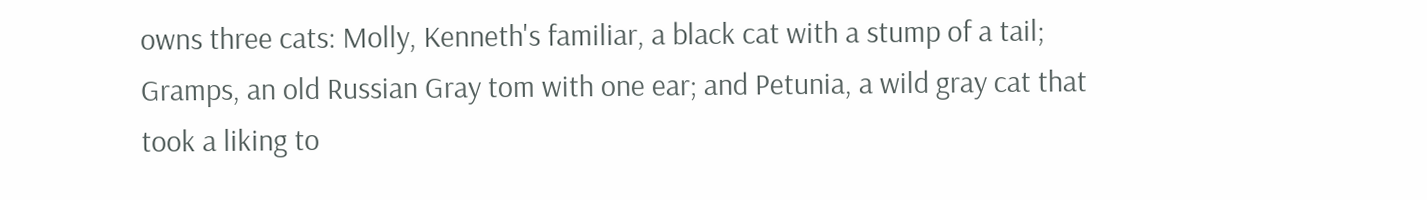owns three cats: Molly, Kenneth's familiar, a black cat with a stump of a tail; Gramps, an old Russian Gray tom with one ear; and Petunia, a wild gray cat that took a liking to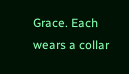Grace. Each wears a collar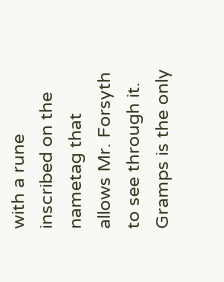with a rune inscribed on the nametag that allows Mr. Forsyth to see through it. Gramps is the only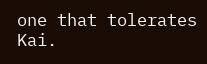one that tolerates Kai.